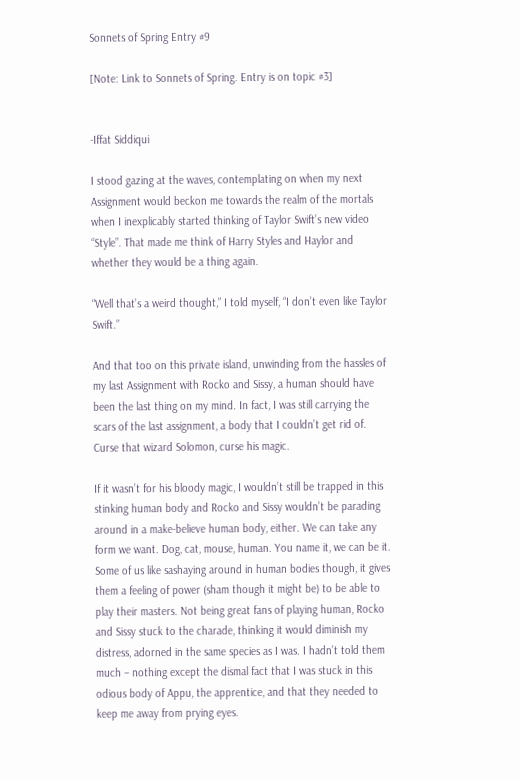Sonnets of Spring Entry #9

[Note: Link to Sonnets of Spring. Entry is on topic #3]


-Iffat Siddiqui

I stood gazing at the waves, contemplating on when my next Assignment would beckon me towards the realm of the mortals when I inexplicably started thinking of Taylor Swift’s new video “Style”. That made me think of Harry Styles and Haylor and whether they would be a thing again.

“Well that’s a weird thought,” I told myself, “I don’t even like Taylor Swift.”

And that too on this private island, unwinding from the hassles of my last Assignment with Rocko and Sissy, a human should have been the last thing on my mind. In fact, I was still carrying the scars of the last assignment, a body that I couldn’t get rid of. Curse that wizard Solomon, curse his magic.

If it wasn’t for his bloody magic, I wouldn’t still be trapped in this stinking human body and Rocko and Sissy wouldn’t be parading around in a make-believe human body, either. We can take any form we want. Dog, cat, mouse, human. You name it, we can be it. Some of us like sashaying around in human bodies though, it gives them a feeling of power (sham though it might be) to be able to play their masters. Not being great fans of playing human, Rocko and Sissy stuck to the charade, thinking it would diminish my distress, adorned in the same species as I was. I hadn’t told them much – nothing except the dismal fact that I was stuck in this odious body of Appu, the apprentice, and that they needed to keep me away from prying eyes.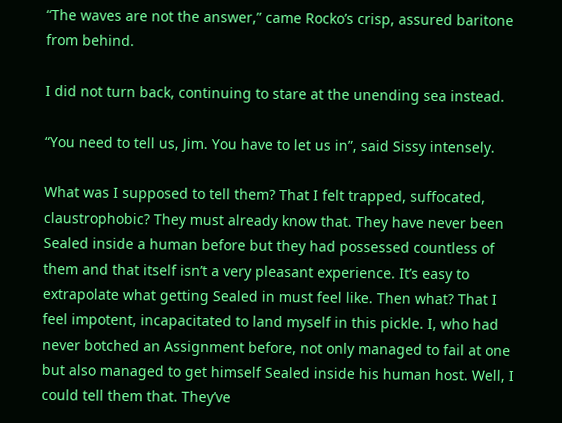“The waves are not the answer,” came Rocko’s crisp, assured baritone from behind.

I did not turn back, continuing to stare at the unending sea instead.

“You need to tell us, Jim. You have to let us in”, said Sissy intensely.

What was I supposed to tell them? That I felt trapped, suffocated, claustrophobic? They must already know that. They have never been Sealed inside a human before but they had possessed countless of them and that itself isn’t a very pleasant experience. It’s easy to extrapolate what getting Sealed in must feel like. Then what? That I feel impotent, incapacitated to land myself in this pickle. I, who had never botched an Assignment before, not only managed to fail at one but also managed to get himself Sealed inside his human host. Well, I could tell them that. They’ve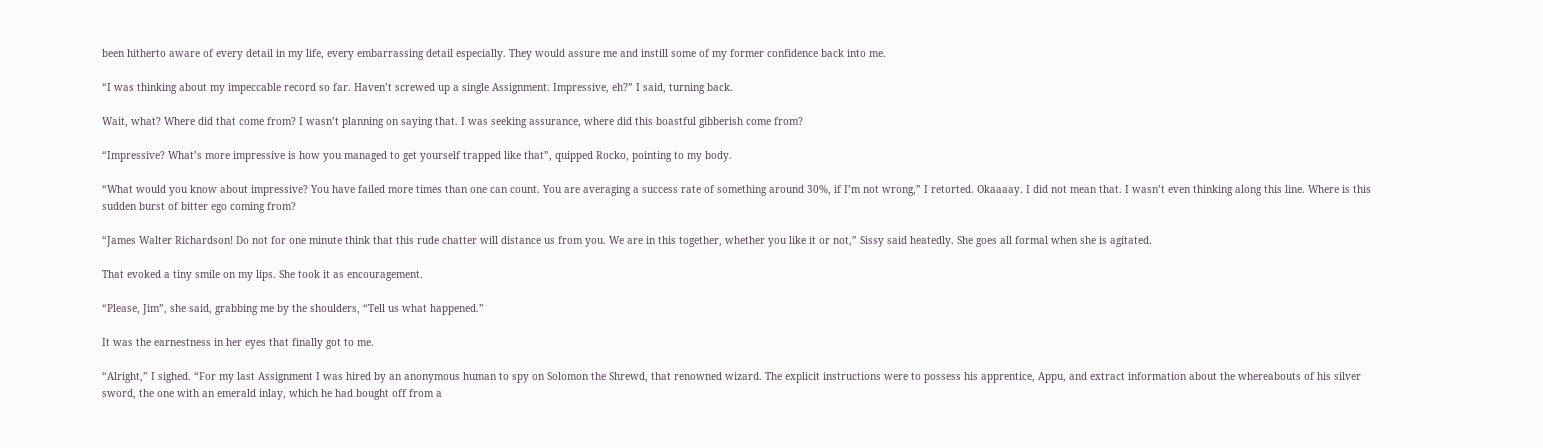been hitherto aware of every detail in my life, every embarrassing detail especially. They would assure me and instill some of my former confidence back into me.

“I was thinking about my impeccable record so far. Haven’t screwed up a single Assignment. Impressive, eh?” I said, turning back.

Wait, what? Where did that come from? I wasn’t planning on saying that. I was seeking assurance, where did this boastful gibberish come from?

“Impressive? What’s more impressive is how you managed to get yourself trapped like that”, quipped Rocko, pointing to my body.

“What would you know about impressive? You have failed more times than one can count. You are averaging a success rate of something around 30%, if I’m not wrong,” I retorted. Okaaaay. I did not mean that. I wasn’t even thinking along this line. Where is this sudden burst of bitter ego coming from?

“James Walter Richardson! Do not for one minute think that this rude chatter will distance us from you. We are in this together, whether you like it or not,” Sissy said heatedly. She goes all formal when she is agitated.

That evoked a tiny smile on my lips. She took it as encouragement.

“Please, Jim”, she said, grabbing me by the shoulders, “Tell us what happened.”

It was the earnestness in her eyes that finally got to me.

“Alright,” I sighed. “For my last Assignment I was hired by an anonymous human to spy on Solomon the Shrewd, that renowned wizard. The explicit instructions were to possess his apprentice, Appu, and extract information about the whereabouts of his silver sword, the one with an emerald inlay, which he had bought off from a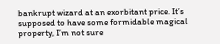bankrupt wizard at an exorbitant price. It’s supposed to have some formidable magical property, I’m not sure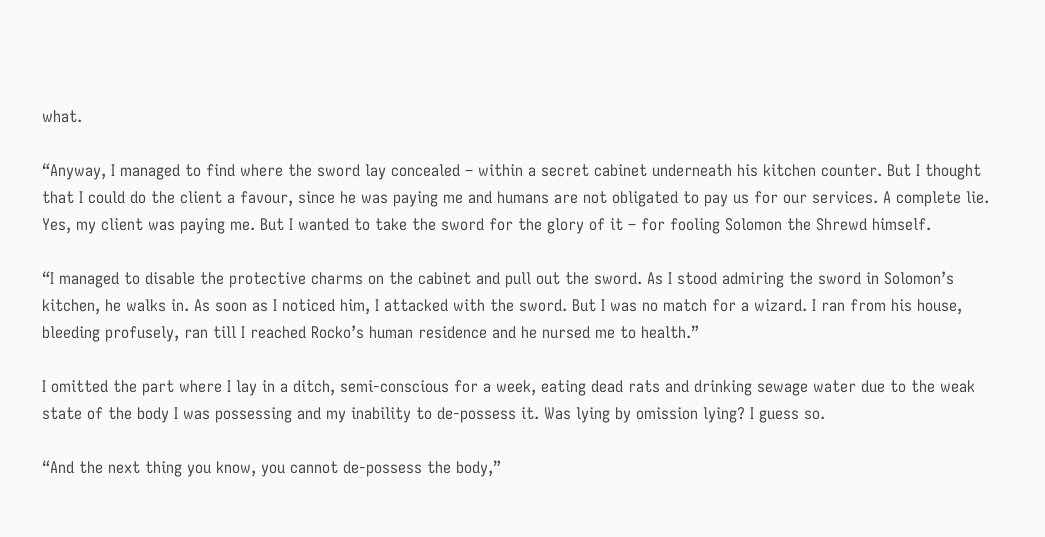what.

“Anyway, I managed to find where the sword lay concealed – within a secret cabinet underneath his kitchen counter. But I thought that I could do the client a favour, since he was paying me and humans are not obligated to pay us for our services. A complete lie. Yes, my client was paying me. But I wanted to take the sword for the glory of it – for fooling Solomon the Shrewd himself.

“I managed to disable the protective charms on the cabinet and pull out the sword. As I stood admiring the sword in Solomon’s kitchen, he walks in. As soon as I noticed him, I attacked with the sword. But I was no match for a wizard. I ran from his house, bleeding profusely, ran till I reached Rocko’s human residence and he nursed me to health.”

I omitted the part where I lay in a ditch, semi-conscious for a week, eating dead rats and drinking sewage water due to the weak state of the body I was possessing and my inability to de-possess it. Was lying by omission lying? I guess so.

“And the next thing you know, you cannot de-possess the body,”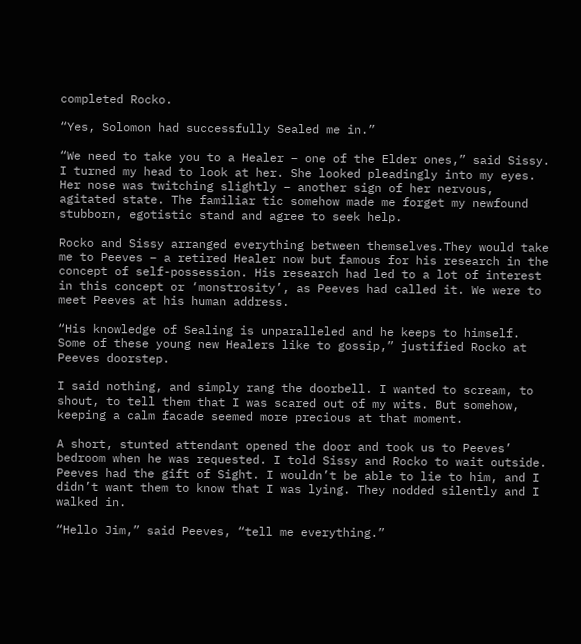completed Rocko.

“Yes, Solomon had successfully Sealed me in.”

“We need to take you to a Healer – one of the Elder ones,” said Sissy. I turned my head to look at her. She looked pleadingly into my eyes. Her nose was twitching slightly – another sign of her nervous, agitated state. The familiar tic somehow made me forget my newfound stubborn, egotistic stand and agree to seek help.

Rocko and Sissy arranged everything between themselves.They would take me to Peeves – a retired Healer now but famous for his research in the concept of self-possession. His research had led to a lot of interest in this concept or ‘monstrosity’, as Peeves had called it. We were to meet Peeves at his human address.

“His knowledge of Sealing is unparalleled and he keeps to himself. Some of these young new Healers like to gossip,” justified Rocko at Peeves doorstep.

I said nothing, and simply rang the doorbell. I wanted to scream, to shout, to tell them that I was scared out of my wits. But somehow, keeping a calm facade seemed more precious at that moment.

A short, stunted attendant opened the door and took us to Peeves’ bedroom when he was requested. I told Sissy and Rocko to wait outside. Peeves had the gift of Sight. I wouldn’t be able to lie to him, and I didn’t want them to know that I was lying. They nodded silently and I walked in.

“Hello Jim,” said Peeves, “tell me everything.”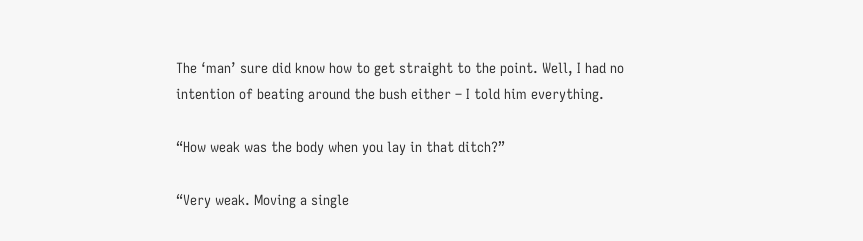The ‘man’ sure did know how to get straight to the point. Well, I had no intention of beating around the bush either – I told him everything.

“How weak was the body when you lay in that ditch?”

“Very weak. Moving a single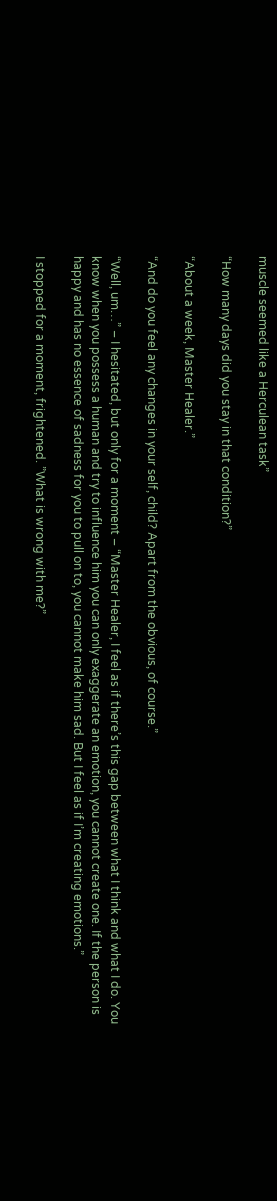muscle seemed like a Herculean task”

“How many days did you stay in that condition?”

“About a week, Master Healer.”

“And do you feel any changes in your self, child? Apart from the obvious, of course.”

“Well, um…” – I hesitated, but only for a moment – “Master Healer, I feel as if there’s this gap between what I think and what I do. You know when you possess a human and try to influence him you can only exaggerate an emotion, you cannot create one. If the person is happy and has no essence of sadness for you to pull on to, you cannot make him sad. But I feel as if I’m creating emotions.”

I stopped for a moment, frightened. ”What is wrong with me?”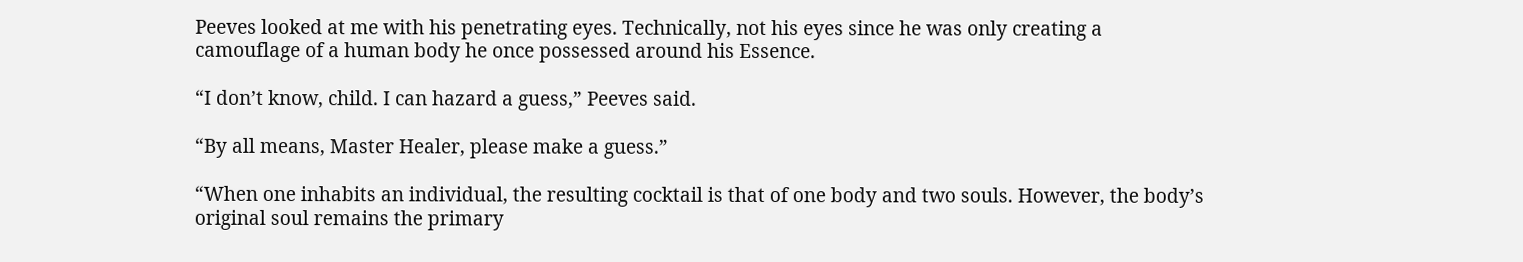Peeves looked at me with his penetrating eyes. Technically, not his eyes since he was only creating a camouflage of a human body he once possessed around his Essence.

“I don’t know, child. I can hazard a guess,” Peeves said.

“By all means, Master Healer, please make a guess.”

“When one inhabits an individual, the resulting cocktail is that of one body and two souls. However, the body’s original soul remains the primary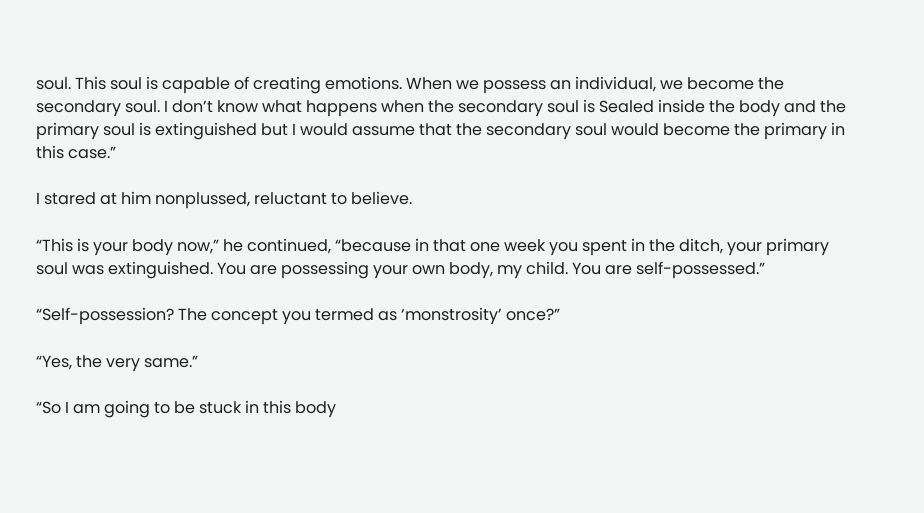soul. This soul is capable of creating emotions. When we possess an individual, we become the secondary soul. I don’t know what happens when the secondary soul is Sealed inside the body and the primary soul is extinguished but I would assume that the secondary soul would become the primary in this case.”

I stared at him nonplussed, reluctant to believe.

“This is your body now,” he continued, “because in that one week you spent in the ditch, your primary soul was extinguished. You are possessing your own body, my child. You are self-possessed.”

“Self-possession? The concept you termed as ‘monstrosity’ once?”

“Yes, the very same.”

“So I am going to be stuck in this body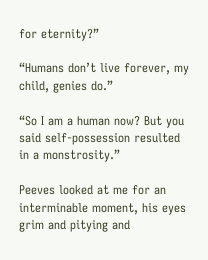for eternity?”

“Humans don’t live forever, my child, genies do.”

“So I am a human now? But you said self-possession resulted in a monstrosity.”

Peeves looked at me for an interminable moment, his eyes grim and pitying and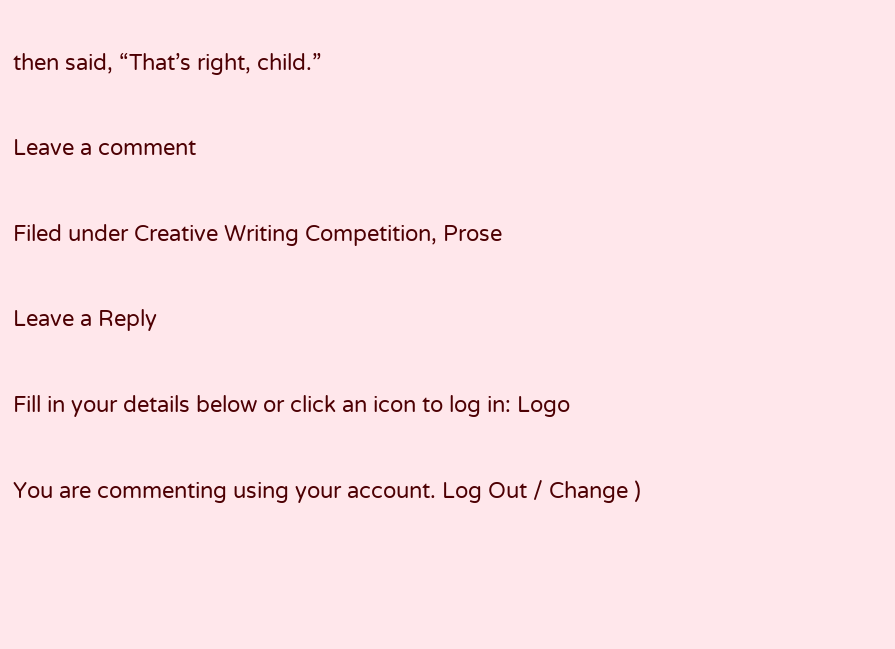then said, “That’s right, child.”

Leave a comment

Filed under Creative Writing Competition, Prose

Leave a Reply

Fill in your details below or click an icon to log in: Logo

You are commenting using your account. Log Out / Change )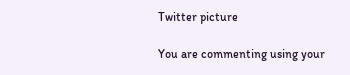Twitter picture

You are commenting using your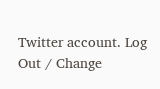Twitter account. Log Out / Change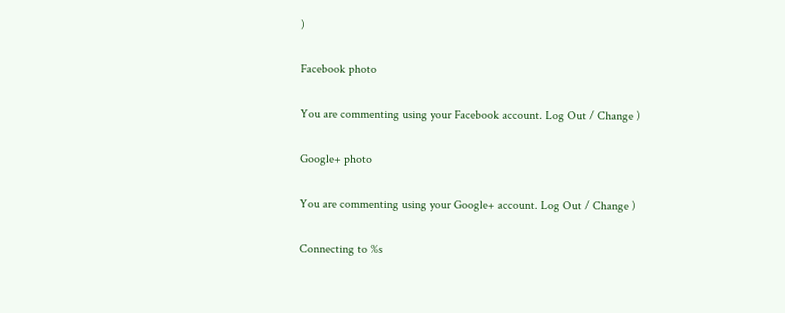)

Facebook photo

You are commenting using your Facebook account. Log Out / Change )

Google+ photo

You are commenting using your Google+ account. Log Out / Change )

Connecting to %s